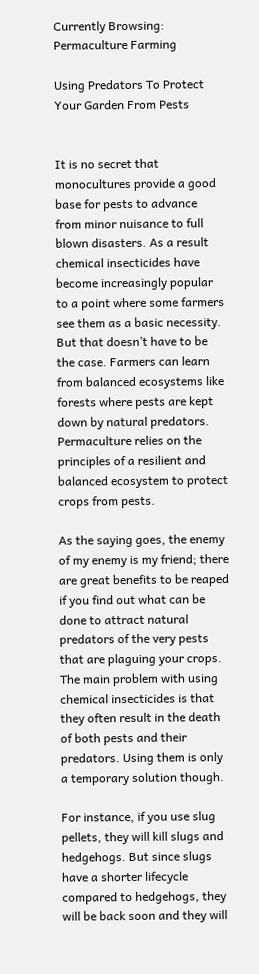Currently Browsing: Permaculture Farming

Using Predators To Protect Your Garden From Pests


It is no secret that monocultures provide a good base for pests to advance from minor nuisance to full blown disasters. As a result chemical insecticides have become increasingly popular to a point where some farmers see them as a basic necessity. But that doesn’t have to be the case. Farmers can learn from balanced ecosystems like forests where pests are kept down by natural predators. Permaculture relies on the principles of a resilient and balanced ecosystem to protect crops from pests.

As the saying goes, the enemy of my enemy is my friend; there are great benefits to be reaped if you find out what can be done to attract natural predators of the very pests that are plaguing your crops. The main problem with using chemical insecticides is that they often result in the death of both pests and their predators. Using them is only a temporary solution though.

For instance, if you use slug pellets, they will kill slugs and hedgehogs. But since slugs have a shorter lifecycle compared to hedgehogs, they will be back soon and they will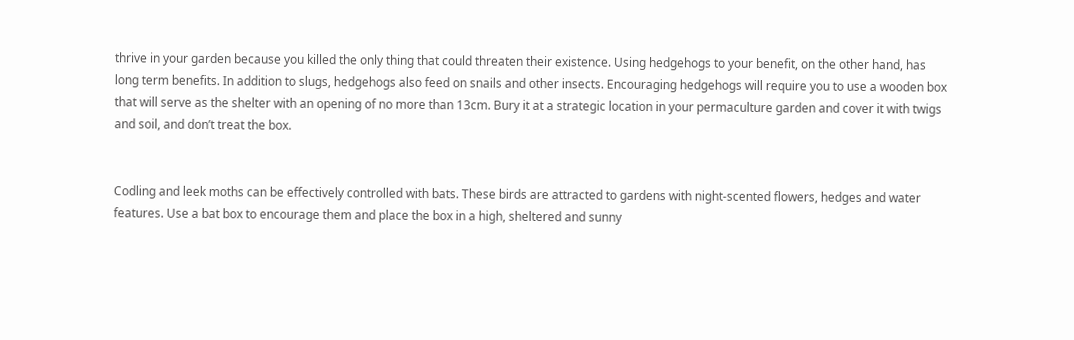thrive in your garden because you killed the only thing that could threaten their existence. Using hedgehogs to your benefit, on the other hand, has long term benefits. In addition to slugs, hedgehogs also feed on snails and other insects. Encouraging hedgehogs will require you to use a wooden box that will serve as the shelter with an opening of no more than 13cm. Bury it at a strategic location in your permaculture garden and cover it with twigs and soil, and don’t treat the box.


Codling and leek moths can be effectively controlled with bats. These birds are attracted to gardens with night-scented flowers, hedges and water features. Use a bat box to encourage them and place the box in a high, sheltered and sunny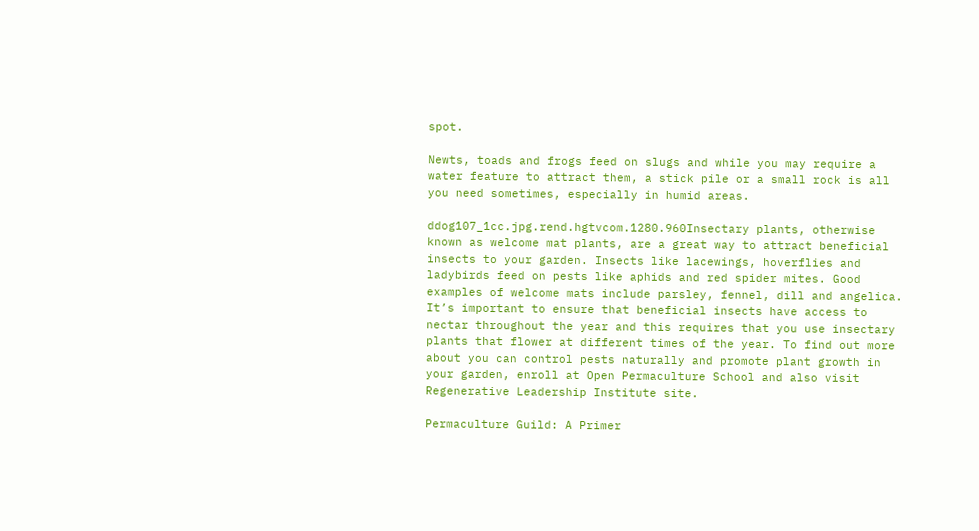spot.

Newts, toads and frogs feed on slugs and while you may require a water feature to attract them, a stick pile or a small rock is all you need sometimes, especially in humid areas.

ddog107_1cc.jpg.rend.hgtvcom.1280.960Insectary plants, otherwise known as welcome mat plants, are a great way to attract beneficial insects to your garden. Insects like lacewings, hoverflies and ladybirds feed on pests like aphids and red spider mites. Good examples of welcome mats include parsley, fennel, dill and angelica. It’s important to ensure that beneficial insects have access to nectar throughout the year and this requires that you use insectary plants that flower at different times of the year. To find out more about you can control pests naturally and promote plant growth in your garden, enroll at Open Permaculture School and also visit Regenerative Leadership Institute site.

Permaculture Guild: A Primer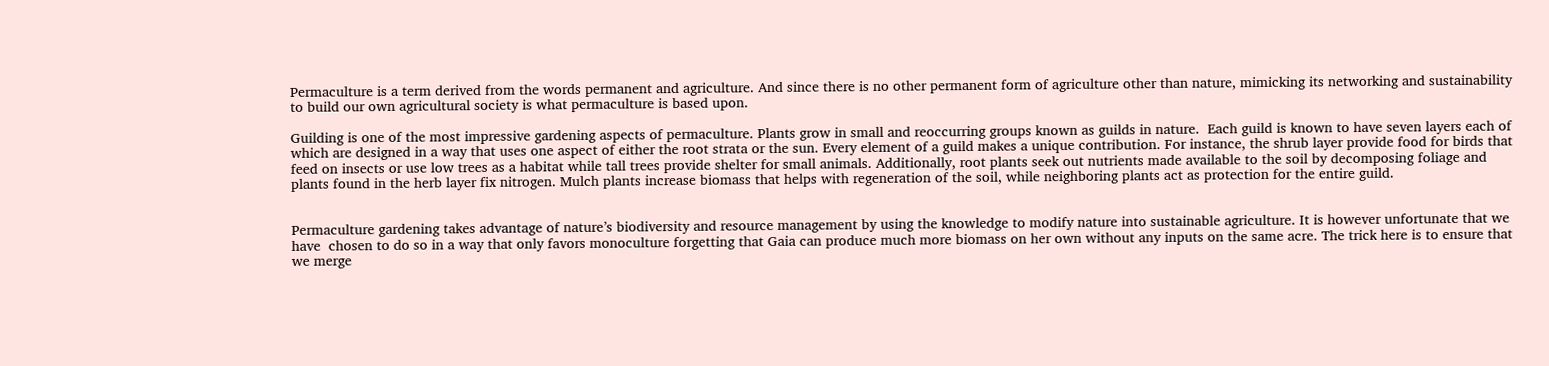Permaculture is a term derived from the words permanent and agriculture. And since there is no other permanent form of agriculture other than nature, mimicking its networking and sustainability to build our own agricultural society is what permaculture is based upon.

Guilding is one of the most impressive gardening aspects of permaculture. Plants grow in small and reoccurring groups known as guilds in nature.  Each guild is known to have seven layers each of which are designed in a way that uses one aspect of either the root strata or the sun. Every element of a guild makes a unique contribution. For instance, the shrub layer provide food for birds that feed on insects or use low trees as a habitat while tall trees provide shelter for small animals. Additionally, root plants seek out nutrients made available to the soil by decomposing foliage and plants found in the herb layer fix nitrogen. Mulch plants increase biomass that helps with regeneration of the soil, while neighboring plants act as protection for the entire guild.


Permaculture gardening takes advantage of nature’s biodiversity and resource management by using the knowledge to modify nature into sustainable agriculture. It is however unfortunate that we have  chosen to do so in a way that only favors monoculture forgetting that Gaia can produce much more biomass on her own without any inputs on the same acre. The trick here is to ensure that we merge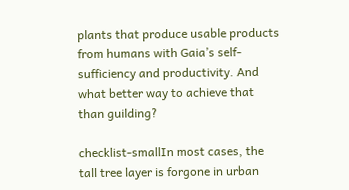plants that produce usable products from humans with Gaia’s self-sufficiency and productivity. And what better way to achieve that than guilding?

checklist-smallIn most cases, the tall tree layer is forgone in urban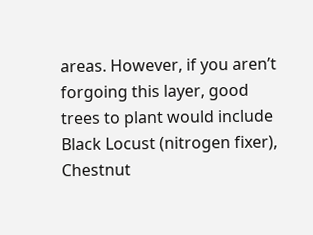areas. However, if you aren’t forgoing this layer, good trees to plant would include Black Locust (nitrogen fixer), Chestnut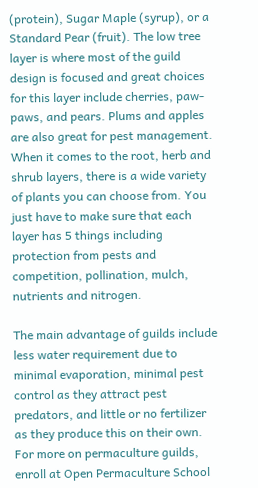(protein), Sugar Maple (syrup), or a Standard Pear (fruit). The low tree layer is where most of the guild design is focused and great choices for this layer include cherries, paw-paws, and pears. Plums and apples are also great for pest management. When it comes to the root, herb and shrub layers, there is a wide variety of plants you can choose from. You just have to make sure that each layer has 5 things including protection from pests and competition, pollination, mulch, nutrients and nitrogen.

The main advantage of guilds include less water requirement due to minimal evaporation, minimal pest control as they attract pest predators, and little or no fertilizer as they produce this on their own. For more on permaculture guilds, enroll at Open Permaculture School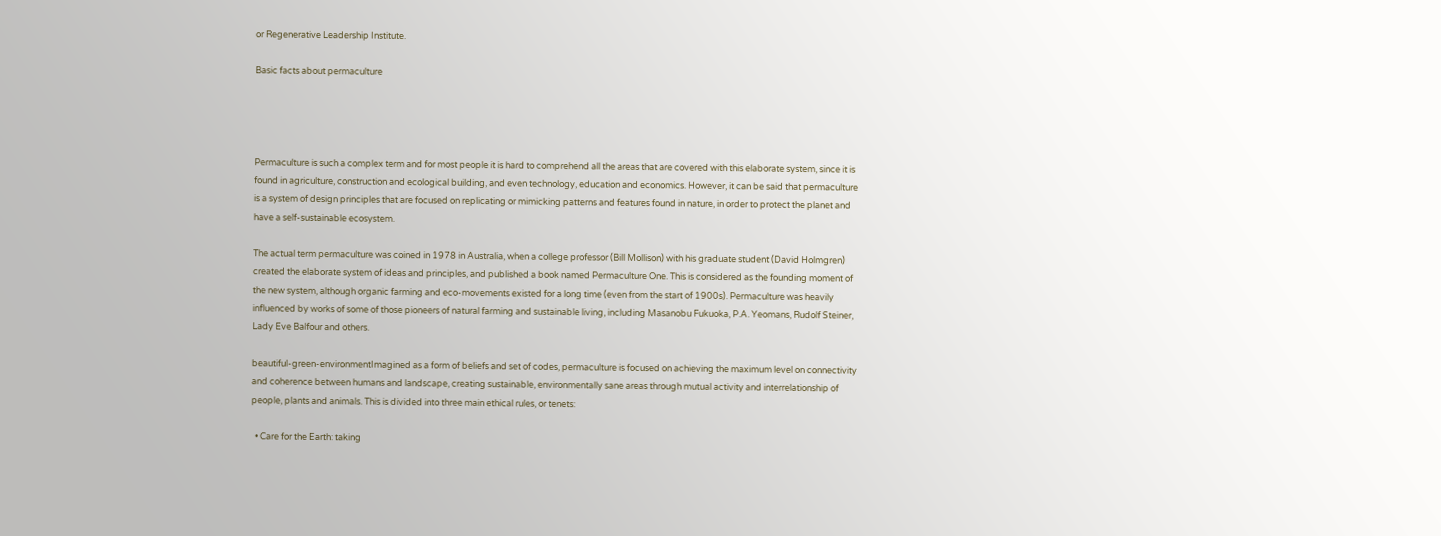or Regenerative Leadership Institute.

Basic facts about permaculture




Permaculture is such a complex term and for most people it is hard to comprehend all the areas that are covered with this elaborate system, since it is found in agriculture, construction and ecological building, and even technology, education and economics. However, it can be said that permaculture is a system of design principles that are focused on replicating or mimicking patterns and features found in nature, in order to protect the planet and have a self-sustainable ecosystem.

The actual term permaculture was coined in 1978 in Australia, when a college professor (Bill Mollison) with his graduate student (David Holmgren) created the elaborate system of ideas and principles, and published a book named Permaculture One. This is considered as the founding moment of the new system, although organic farming and eco-movements existed for a long time (even from the start of 1900s). Permaculture was heavily influenced by works of some of those pioneers of natural farming and sustainable living, including Masanobu Fukuoka, P.A. Yeomans, Rudolf Steiner, Lady Eve Balfour and others.

beautiful-green-environmentImagined as a form of beliefs and set of codes, permaculture is focused on achieving the maximum level on connectivity and coherence between humans and landscape, creating sustainable, environmentally sane areas through mutual activity and interrelationship of people, plants and animals. This is divided into three main ethical rules, or tenets:

  • Care for the Earth: taking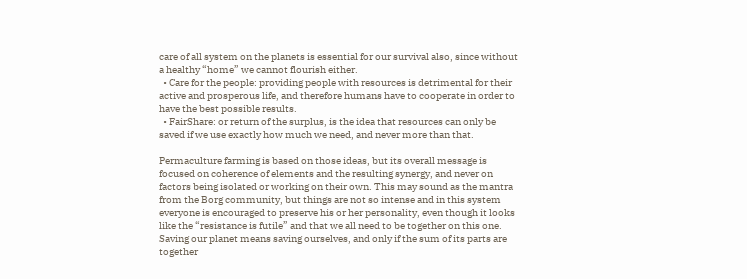care of all system on the planets is essential for our survival also, since without a healthy “home” we cannot flourish either.
  • Care for the people: providing people with resources is detrimental for their active and prosperous life, and therefore humans have to cooperate in order to have the best possible results.
  • FairShare: or return of the surplus, is the idea that resources can only be saved if we use exactly how much we need, and never more than that.

Permaculture farming is based on those ideas, but its overall message is focused on coherence of elements and the resulting synergy, and never on factors being isolated or working on their own. This may sound as the mantra from the Borg community, but things are not so intense and in this system everyone is encouraged to preserve his or her personality, even though it looks like the “resistance is futile” and that we all need to be together on this one. Saving our planet means saving ourselves, and only if the sum of its parts are together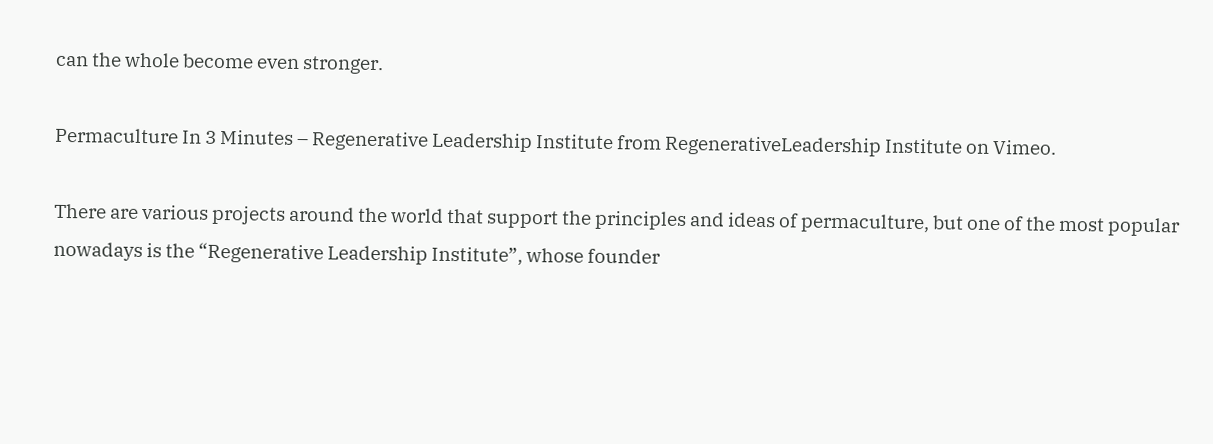can the whole become even stronger.

Permaculture In 3 Minutes – Regenerative Leadership Institute from RegenerativeLeadership Institute on Vimeo.

There are various projects around the world that support the principles and ideas of permaculture, but one of the most popular nowadays is the “Regenerative Leadership Institute”, whose founder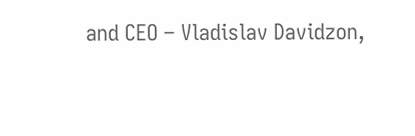and CEO – Vladislav Davidzon,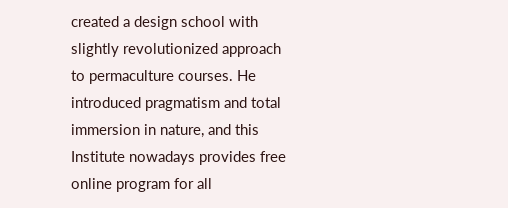created a design school with slightly revolutionized approach to permaculture courses. He introduced pragmatism and total immersion in nature, and this Institute nowadays provides free online program for all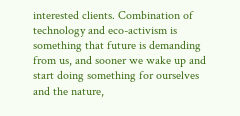interested clients. Combination of technology and eco-activism is something that future is demanding from us, and sooner we wake up and start doing something for ourselves and the nature,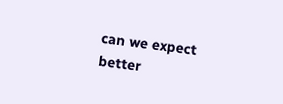can we expect better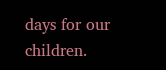days for our children.